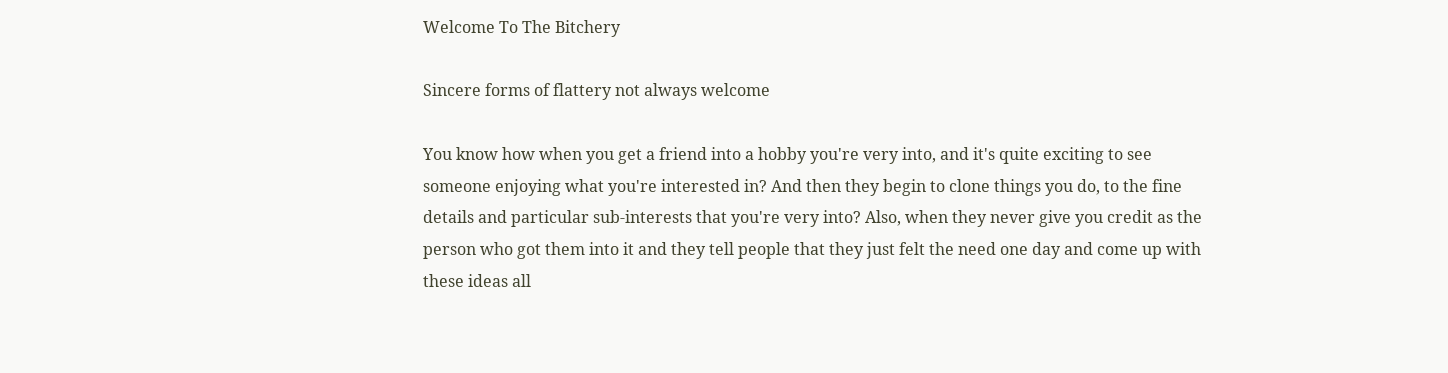Welcome To The Bitchery

Sincere forms of flattery not always welcome

You know how when you get a friend into a hobby you're very into, and it's quite exciting to see someone enjoying what you're interested in? And then they begin to clone things you do, to the fine details and particular sub-interests that you're very into? Also, when they never give you credit as the person who got them into it and they tell people that they just felt the need one day and come up with these ideas all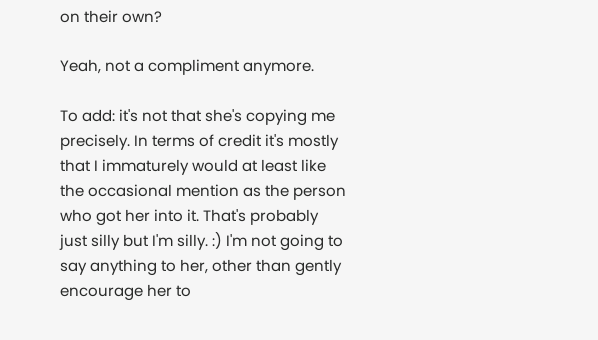on their own?

Yeah, not a compliment anymore.

To add: it's not that she's copying me precisely. In terms of credit it's mostly that I immaturely would at least like the occasional mention as the person who got her into it. That's probably just silly but I'm silly. :) I'm not going to say anything to her, other than gently encourage her to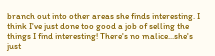branch out into other areas she finds interesting. I think I've just done too good a job of selling the things I find interesting! There's no malice...she's just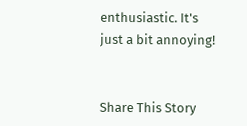enthusiastic. It's just a bit annoying!


Share This Story